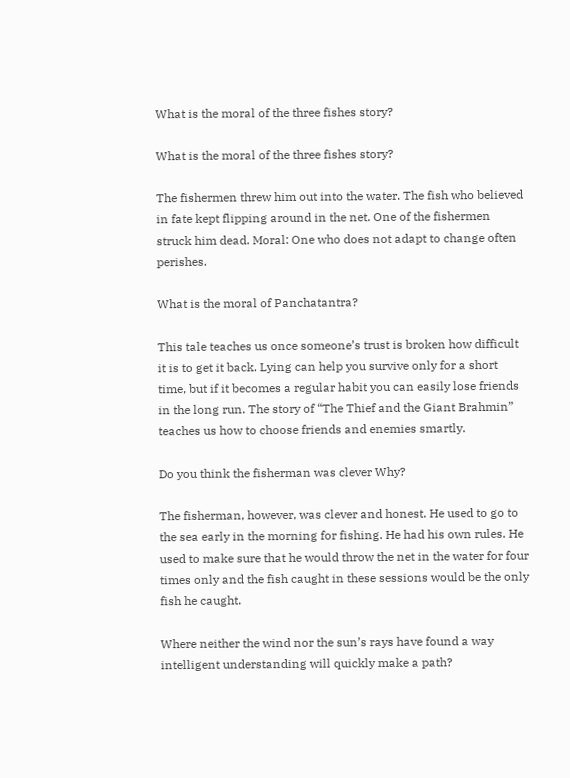What is the moral of the three fishes story?

What is the moral of the three fishes story?

The fishermen threw him out into the water. The fish who believed in fate kept flipping around in the net. One of the fishermen struck him dead. Moral: One who does not adapt to change often perishes.

What is the moral of Panchatantra?

This tale teaches us once someone’s trust is broken how difficult it is to get it back. Lying can help you survive only for a short time, but if it becomes a regular habit you can easily lose friends in the long run. The story of “The Thief and the Giant Brahmin” teaches us how to choose friends and enemies smartly.

Do you think the fisherman was clever Why?

The fisherman, however, was clever and honest. He used to go to the sea early in the morning for fishing. He had his own rules. He used to make sure that he would throw the net in the water for four times only and the fish caught in these sessions would be the only fish he caught.

Where neither the wind nor the sun’s rays have found a way intelligent understanding will quickly make a path?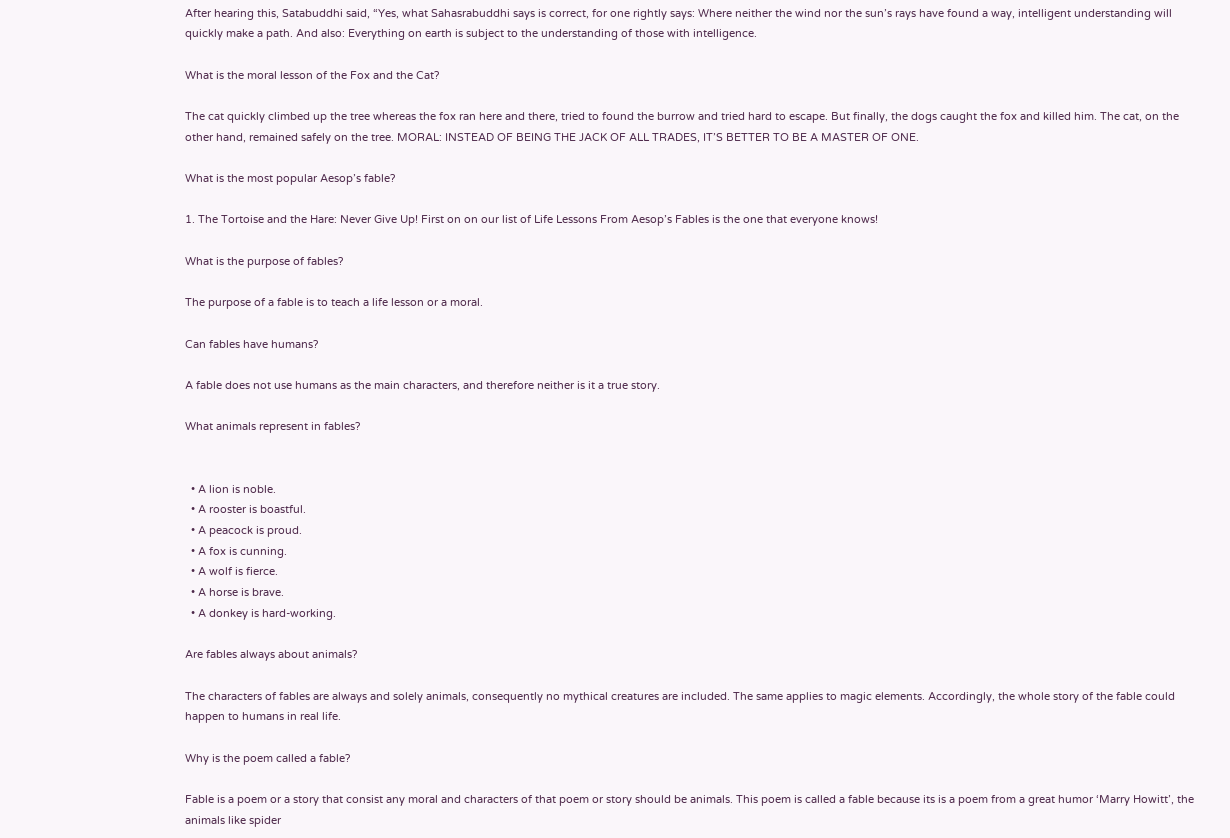After hearing this, Satabuddhi said, “Yes, what Sahasrabuddhi says is correct, for one rightly says: Where neither the wind nor the sun’s rays have found a way, intelligent understanding will quickly make a path. And also: Everything on earth is subject to the understanding of those with intelligence.

What is the moral lesson of the Fox and the Cat?

The cat quickly climbed up the tree whereas the fox ran here and there, tried to found the burrow and tried hard to escape. But finally, the dogs caught the fox and killed him. The cat, on the other hand, remained safely on the tree. MORAL: INSTEAD OF BEING THE JACK OF ALL TRADES, IT’S BETTER TO BE A MASTER OF ONE.

What is the most popular Aesop’s fable?

1. The Tortoise and the Hare: Never Give Up! First on on our list of Life Lessons From Aesop’s Fables is the one that everyone knows!

What is the purpose of fables?

The purpose of a fable is to teach a life lesson or a moral.

Can fables have humans?

A fable does not use humans as the main characters, and therefore neither is it a true story.

What animals represent in fables?


  • A lion is noble.
  • A rooster is boastful.
  • A peacock is proud.
  • A fox is cunning.
  • A wolf is fierce.
  • A horse is brave.
  • A donkey is hard-working.

Are fables always about animals?

The characters of fables are always and solely animals, consequently no mythical creatures are included. The same applies to magic elements. Accordingly, the whole story of the fable could happen to humans in real life.

Why is the poem called a fable?

Fable is a poem or a story that consist any moral and characters of that poem or story should be animals. This poem is called a fable because its is a poem from a great humor ‘Marry Howitt’, the animals like spider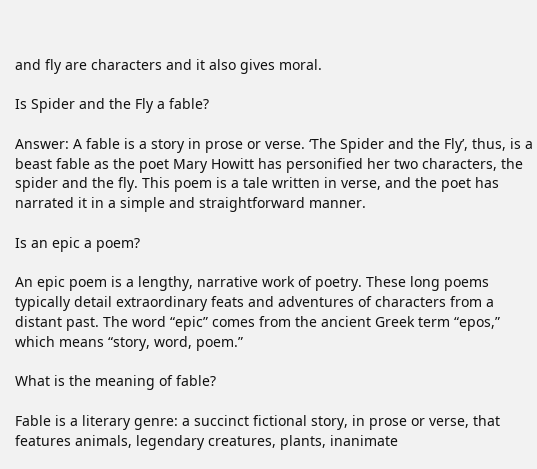and fly are characters and it also gives moral.

Is Spider and the Fly a fable?

Answer: A fable is a story in prose or verse. ‘The Spider and the Fly’, thus, is a beast fable as the poet Mary Howitt has personified her two characters, the spider and the fly. This poem is a tale written in verse, and the poet has narrated it in a simple and straightforward manner.

Is an epic a poem?

An epic poem is a lengthy, narrative work of poetry. These long poems typically detail extraordinary feats and adventures of characters from a distant past. The word “epic” comes from the ancient Greek term “epos,” which means “story, word, poem.”

What is the meaning of fable?

Fable is a literary genre: a succinct fictional story, in prose or verse, that features animals, legendary creatures, plants, inanimate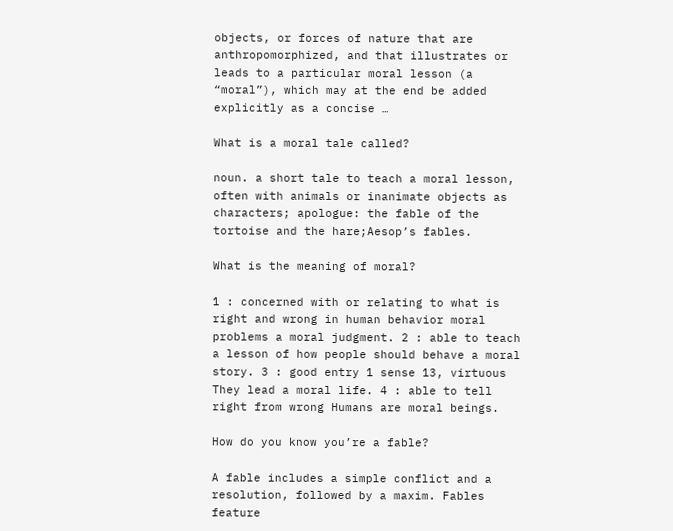objects, or forces of nature that are anthropomorphized, and that illustrates or leads to a particular moral lesson (a “moral”), which may at the end be added explicitly as a concise …

What is a moral tale called?

noun. a short tale to teach a moral lesson, often with animals or inanimate objects as characters; apologue: the fable of the tortoise and the hare;Aesop’s fables.

What is the meaning of moral?

1 : concerned with or relating to what is right and wrong in human behavior moral problems a moral judgment. 2 : able to teach a lesson of how people should behave a moral story. 3 : good entry 1 sense 13, virtuous They lead a moral life. 4 : able to tell right from wrong Humans are moral beings.

How do you know you’re a fable?

A fable includes a simple conflict and a resolution, followed by a maxim. Fables feature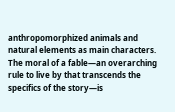anthropomorphized animals and natural elements as main characters. The moral of a fable—an overarching rule to live by that transcends the specifics of the story—is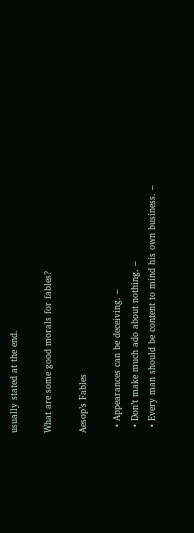usually stated at the end.

What are some good morals for fables?

Aesop’s Fables

  • Appearances can be deceiving. –
  • Don’t make much ado about nothing. –
  • Every man should be content to mind his own business. –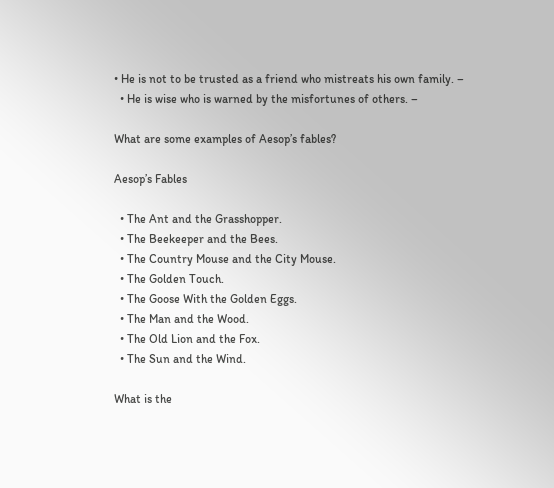• He is not to be trusted as a friend who mistreats his own family. –
  • He is wise who is warned by the misfortunes of others. –

What are some examples of Aesop’s fables?

Aesop’s Fables

  • The Ant and the Grasshopper.
  • The Beekeeper and the Bees.
  • The Country Mouse and the City Mouse.
  • The Golden Touch.
  • The Goose With the Golden Eggs.
  • The Man and the Wood.
  • The Old Lion and the Fox.
  • The Sun and the Wind.

What is the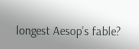longest Aesop’s fable?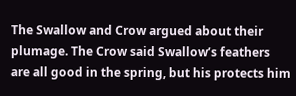The Swallow and Crow argued about their plumage. The Crow said Swallow’s feathers are all good in the spring, but his protects him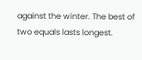against the winter. The best of two equals lasts longest.